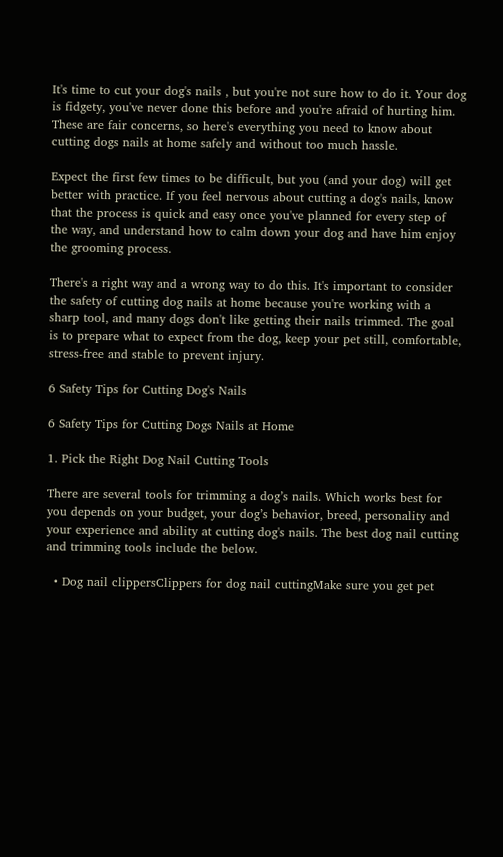It's time to cut your dog's nails , but you're not sure how to do it. Your dog is fidgety, you've never done this before and you're afraid of hurting him. These are fair concerns, so here's everything you need to know about cutting dogs nails at home safely and without too much hassle.

Expect the first few times to be difficult, but you (and your dog) will get better with practice. If you feel nervous about cutting a dog's nails, know that the process is quick and easy once you've planned for every step of the way, and understand how to calm down your dog and have him enjoy the grooming process.

There's a right way and a wrong way to do this. It's important to consider the safety of cutting dog nails at home because you're working with a sharp tool, and many dogs don't like getting their nails trimmed. The goal is to prepare what to expect from the dog, keep your pet still, comfortable, stress-free and stable to prevent injury.

6 Safety Tips for Cutting Dog's Nails

6 Safety Tips for Cutting Dogs Nails at Home

1. Pick the Right Dog Nail Cutting Tools

There are several tools for trimming a dog’s nails. Which works best for you depends on your budget, your dog’s behavior, breed, personality and your experience and ability at cutting dog's nails. The best dog nail cutting and trimming tools include the below.

  • Dog nail clippersClippers for dog nail cuttingMake sure you get pet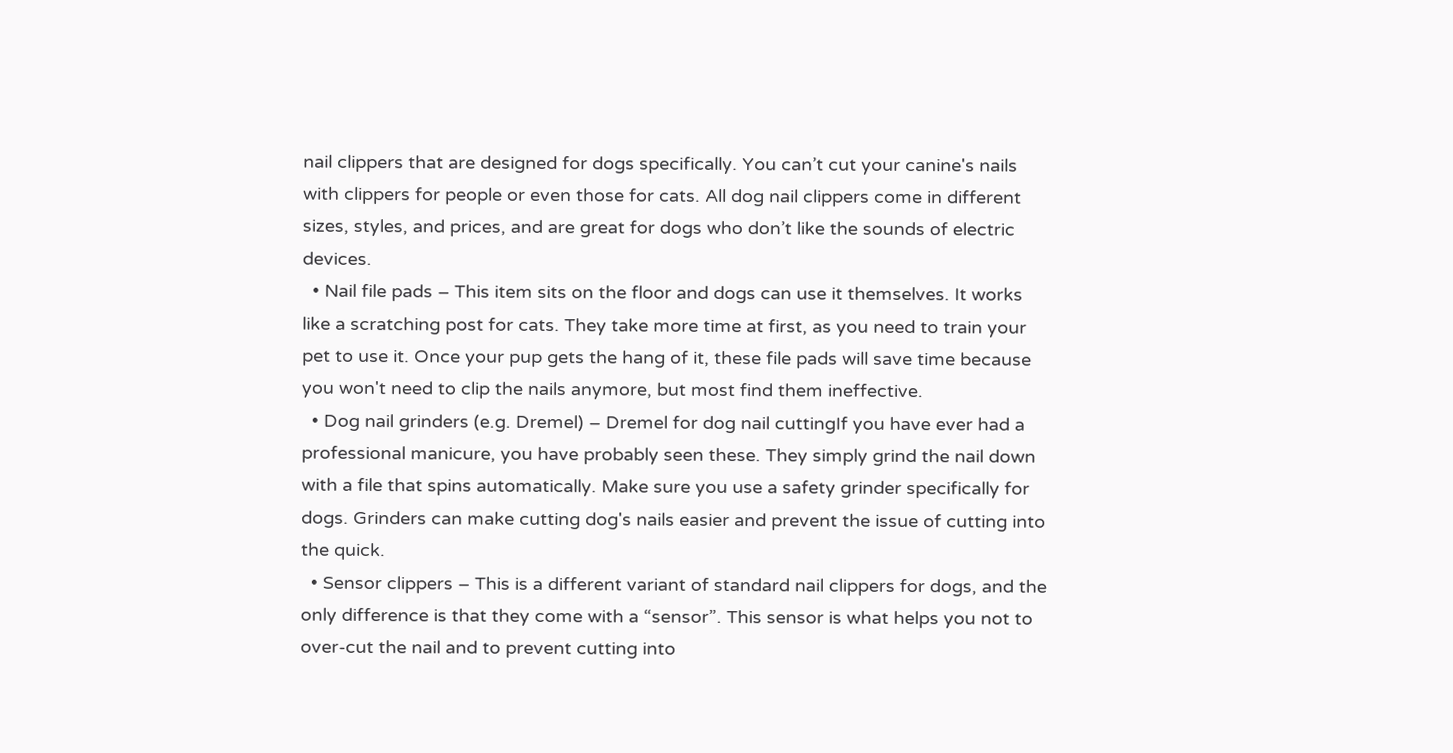nail clippers that are designed for dogs specifically. You can’t cut your canine's nails with clippers for people or even those for cats. All dog nail clippers come in different sizes, styles, and prices, and are great for dogs who don’t like the sounds of electric devices.
  • Nail file pads – This item sits on the floor and dogs can use it themselves. It works like a scratching post for cats. They take more time at first, as you need to train your pet to use it. Once your pup gets the hang of it, these file pads will save time because you won't need to clip the nails anymore, but most find them ineffective.
  • Dog nail grinders (e.g. Dremel) – Dremel for dog nail cuttingIf you have ever had a professional manicure, you have probably seen these. They simply grind the nail down with a file that spins automatically. Make sure you use a safety grinder specifically for dogs. Grinders can make cutting dog's nails easier and prevent the issue of cutting into the quick.
  • Sensor clippers – This is a different variant of standard nail clippers for dogs, and the only difference is that they come with a “sensor”. This sensor is what helps you not to over-cut the nail and to prevent cutting into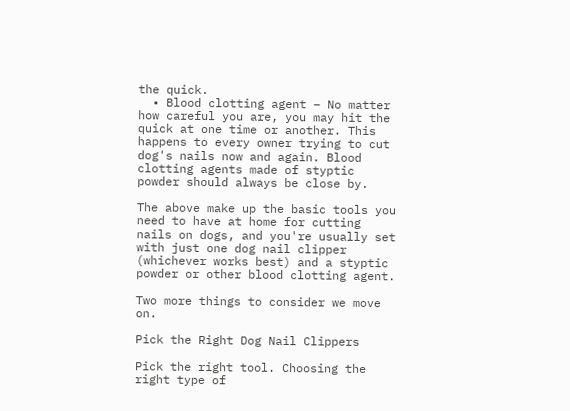the quick.
  • Blood clotting agent – No matter how careful you are, you may hit the quick at one time or another. This happens to every owner trying to cut dog's nails now and again. Blood clotting agents made of styptic powder should always be close by.

The above make up the basic tools you need to have at home for cutting nails on dogs, and you're usually set with just one dog nail clipper (whichever works best) and a styptic powder or other blood clotting agent.

Two more things to consider we move on.

Pick the Right Dog Nail Clippers

Pick the right tool. Choosing the right type of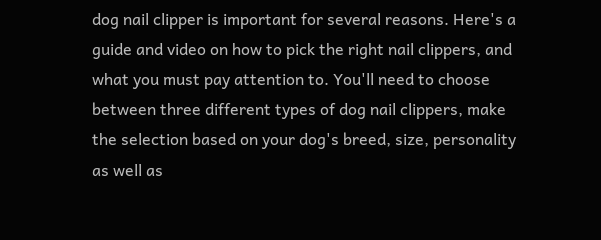dog nail clipper is important for several reasons. Here's a guide and video on how to pick the right nail clippers, and what you must pay attention to. You'll need to choose between three different types of dog nail clippers, make the selection based on your dog's breed, size, personality as well as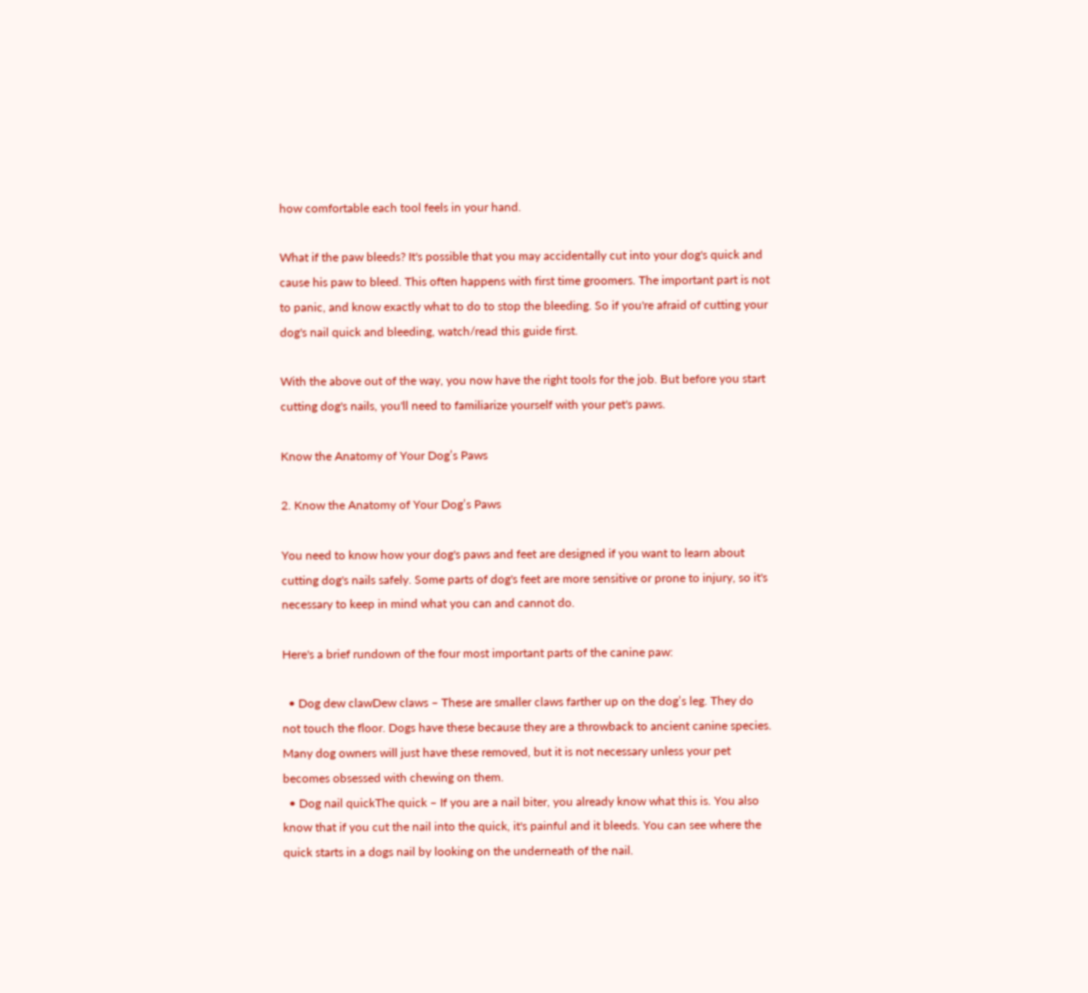how comfortable each tool feels in your hand.

What if the paw bleeds? It's possible that you may accidentally cut into your dog's quick and cause his paw to bleed. This often happens with first time groomers. The important part is not to panic, and know exactly what to do to stop the bleeding. So if you're afraid of cutting your dog's nail quick and bleeding, watch/read this guide first.

With the above out of the way, you now have the right tools for the job. But before you start cutting dog's nails, you'll need to familiarize yourself with your pet's paws.

Know the Anatomy of Your Dog’s Paws

2. Know the Anatomy of Your Dog’s Paws

You need to know how your dog's paws and feet are designed if you want to learn about cutting dog's nails safely. Some parts of dog's feet are more sensitive or prone to injury, so it's necessary to keep in mind what you can and cannot do.

Here's a brief rundown of the four most important parts of the canine paw:

  • Dog dew clawDew claws – These are smaller claws farther up on the dog’s leg. They do not touch the floor. Dogs have these because they are a throwback to ancient canine species. Many dog owners will just have these removed, but it is not necessary unless your pet becomes obsessed with chewing on them.
  • Dog nail quickThe quick – If you are a nail biter, you already know what this is. You also know that if you cut the nail into the quick, it's painful and it bleeds. You can see where the quick starts in a dogs nail by looking on the underneath of the nail.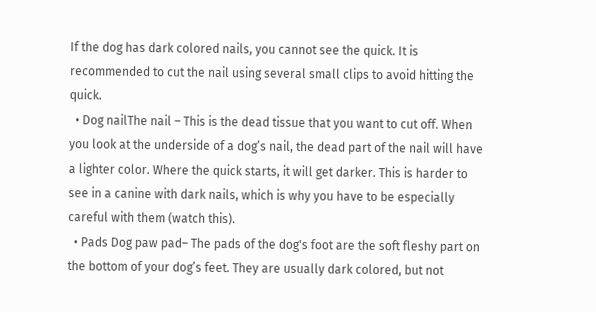If the dog has dark colored nails, you cannot see the quick. It is recommended to cut the nail using several small clips to avoid hitting the quick.
  • Dog nailThe nail – This is the dead tissue that you want to cut off. When you look at the underside of a dog’s nail, the dead part of the nail will have a lighter color. Where the quick starts, it will get darker. This is harder to see in a canine with dark nails, which is why you have to be especially careful with them (watch this).
  • Pads Dog paw pad– The pads of the dog's foot are the soft fleshy part on the bottom of your dog’s feet. They are usually dark colored, but not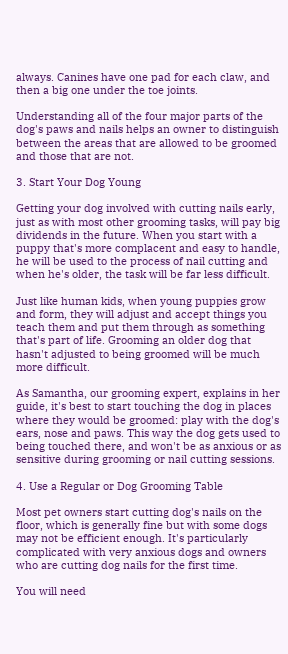always. Canines have one pad for each claw, and then a big one under the toe joints.

Understanding all of the four major parts of the dog's paws and nails helps an owner to distinguish between the areas that are allowed to be groomed and those that are not.

3. Start Your Dog Young

Getting your dog involved with cutting nails early, just as with most other grooming tasks, will pay big dividends in the future. When you start with a puppy that's more complacent and easy to handle, he will be used to the process of nail cutting and when he's older, the task will be far less difficult.

Just like human kids, when young puppies grow and form, they will adjust and accept things you teach them and put them through as something that's part of life. Grooming an older dog that hasn't adjusted to being groomed will be much more difficult.

As Samantha, our grooming expert, explains in her guide, it's best to start touching the dog in places where they would be groomed: play with the dog's ears, nose and paws. This way the dog gets used to being touched there, and won't be as anxious or as sensitive during grooming or nail cutting sessions.

4. Use a Regular or Dog Grooming Table

Most pet owners start cutting dog's nails on the floor, which is generally fine but with some dogs may not be efficient enough. It's particularly complicated with very anxious dogs and owners who are cutting dog nails for the first time.

You will need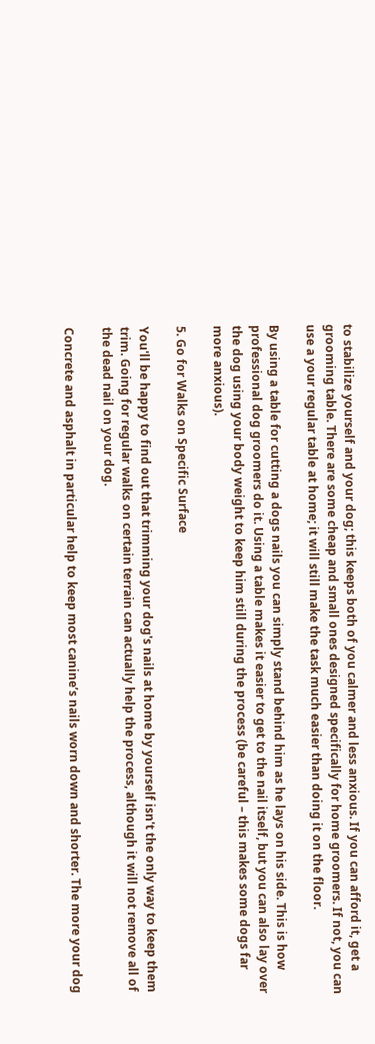to stabilize yourself and your dog; this keeps both of you calmer and less anxious. If you can afford it, get a grooming table. There are some cheap and small ones designed specifically for home groomers. If not, you can use a your regular table at home; it will still make the task much easier than doing it on the floor.

By using a table for cutting a dogs nails you can simply stand behind him as he lays on his side. This is how professional dog groomers do it. Using a table makes it easier to get to the nail itself, but you can also lay over the dog using your body weight to keep him still during the process (be careful – this makes some dogs far more anxious).

5. Go for Walks on Specific Surface

You'll be happy to find out that trimming your dog's nails at home by yourself isn't the only way to keep them trim. Going for regular walks on certain terrain can actually help the process, although it will not remove all of the dead nail on your dog.

Concrete and asphalt in particular help to keep most canine’s nails worn down and shorter. The more your dog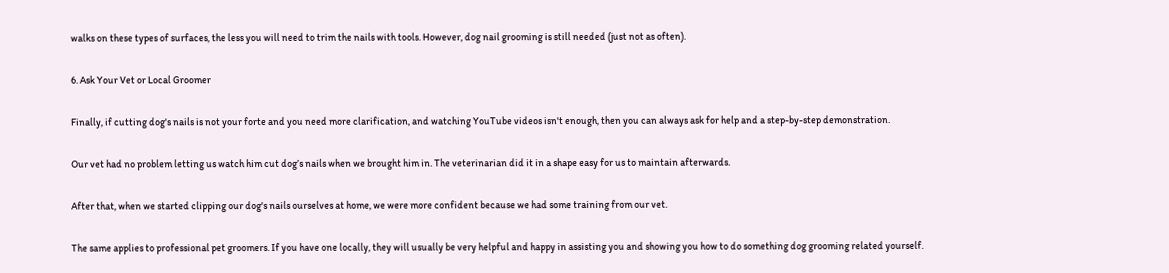walks on these types of surfaces, the less you will need to trim the nails with tools. However, dog nail grooming is still needed (just not as often).

6. Ask Your Vet or Local Groomer

Finally, if cutting dog's nails is not your forte and you need more clarification, and watching YouTube videos isn't enough, then you can always ask for help and a step-by-step demonstration.

Our vet had no problem letting us watch him cut dog’s nails when we brought him in. The veterinarian did it in a shape easy for us to maintain afterwards.

After that, when we started clipping our dog's nails ourselves at home, we were more confident because we had some training from our vet.

The same applies to professional pet groomers. If you have one locally, they will usually be very helpful and happy in assisting you and showing you how to do something dog grooming related yourself.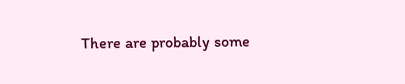There are probably some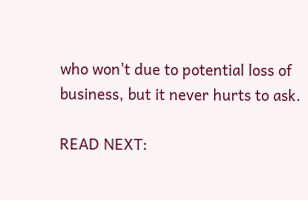who won't due to potential loss of business, but it never hurts to ask.

READ NEXT: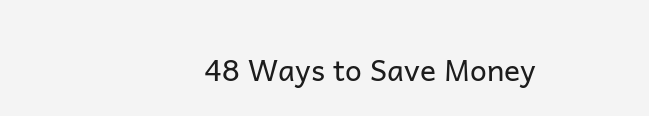48 Ways to Save Money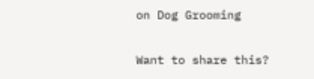on Dog Grooming

Want to share this?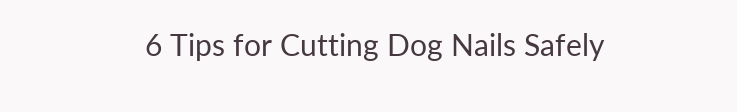6 Tips for Cutting Dog Nails Safely